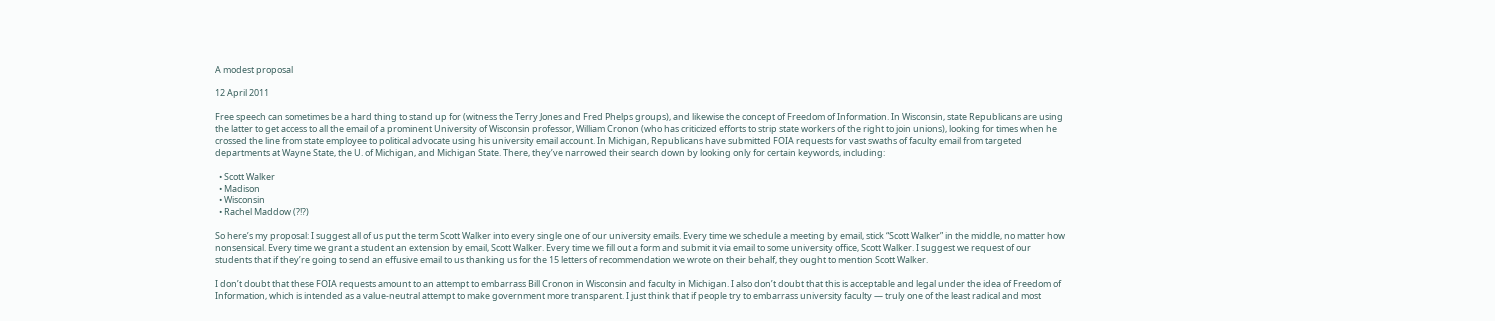A modest proposal

12 April 2011

Free speech can sometimes be a hard thing to stand up for (witness the Terry Jones and Fred Phelps groups), and likewise the concept of Freedom of Information. In Wisconsin, state Republicans are using the latter to get access to all the email of a prominent University of Wisconsin professor, William Cronon (who has criticized efforts to strip state workers of the right to join unions), looking for times when he crossed the line from state employee to political advocate using his university email account. In Michigan, Republicans have submitted FOIA requests for vast swaths of faculty email from targeted departments at Wayne State, the U. of Michigan, and Michigan State. There, they’ve narrowed their search down by looking only for certain keywords, including:

  • Scott Walker
  • Madison
  • Wisconsin
  • Rachel Maddow (?!?)

So here’s my proposal: I suggest all of us put the term Scott Walker into every single one of our university emails. Every time we schedule a meeting by email, stick “Scott Walker” in the middle, no matter how nonsensical. Every time we grant a student an extension by email, Scott Walker. Every time we fill out a form and submit it via email to some university office, Scott Walker. I suggest we request of our students that if they’re going to send an effusive email to us thanking us for the 15 letters of recommendation we wrote on their behalf, they ought to mention Scott Walker.

I don’t doubt that these FOIA requests amount to an attempt to embarrass Bill Cronon in Wisconsin and faculty in Michigan. I also don’t doubt that this is acceptable and legal under the idea of Freedom of Information, which is intended as a value-neutral attempt to make government more transparent. I just think that if people try to embarrass university faculty — truly one of the least radical and most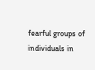fearful groups of individuals in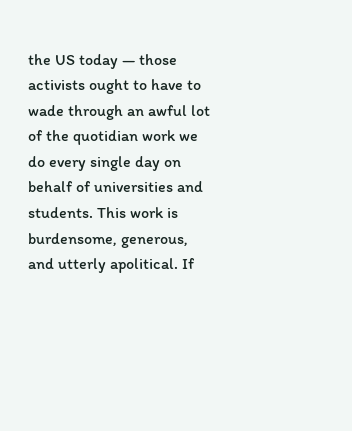the US today — those activists ought to have to wade through an awful lot of the quotidian work we do every single day on behalf of universities and students. This work is burdensome, generous, and utterly apolitical. If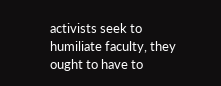activists seek to humiliate faculty, they ought to have to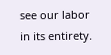see our labor in its entirety.